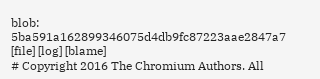blob: 5ba591a162899346075d4db9fc87223aae2847a7 [file] [log] [blame]
# Copyright 2016 The Chromium Authors. All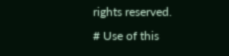rights reserved.
# Use of this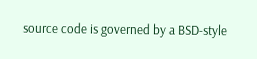source code is governed by a BSD-style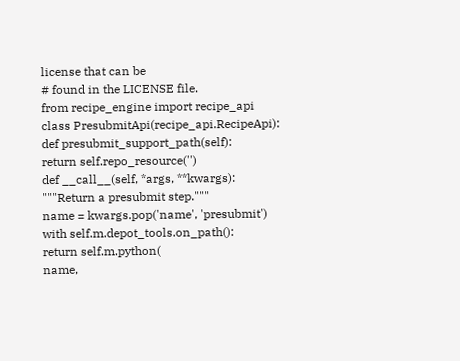license that can be
# found in the LICENSE file.
from recipe_engine import recipe_api
class PresubmitApi(recipe_api.RecipeApi):
def presubmit_support_path(self):
return self.repo_resource('')
def __call__(self, *args, **kwargs):
"""Return a presubmit step."""
name = kwargs.pop('name', 'presubmit')
with self.m.depot_tools.on_path():
return self.m.python(
name,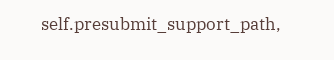self.presubmit_support_path,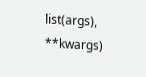list(args), **kwargs)